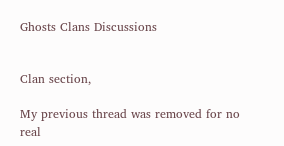Ghosts Clans Discussions


Clan section,

My previous thread was removed for no real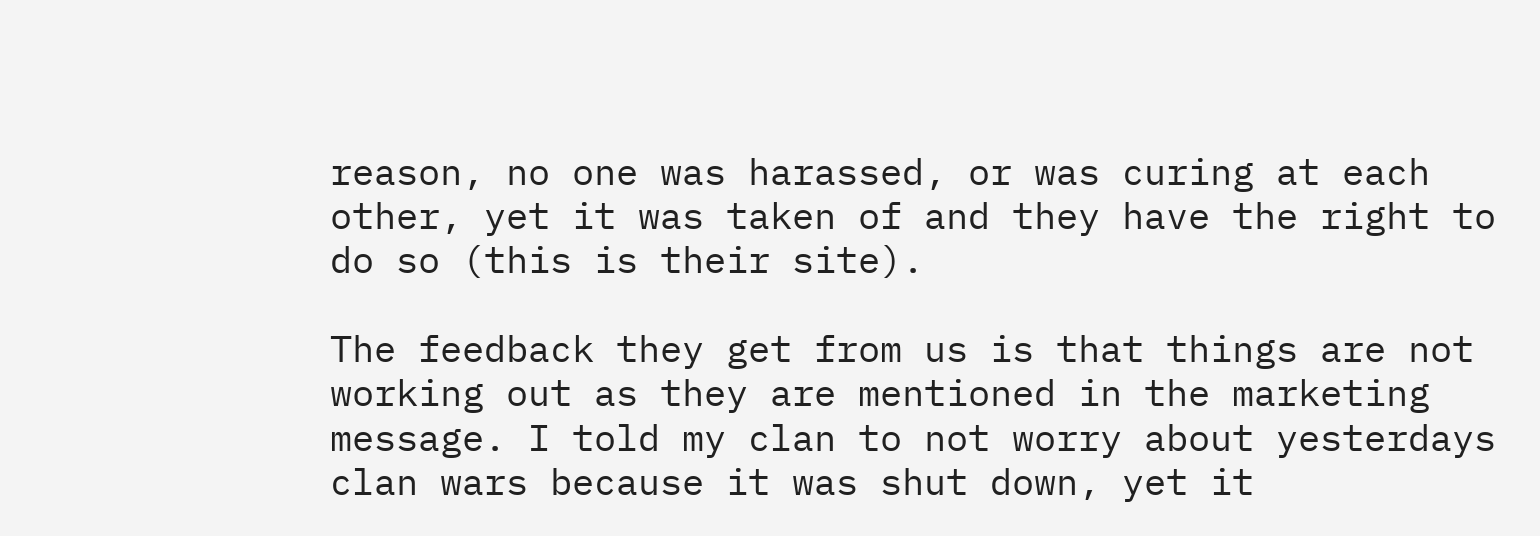reason, no one was harassed, or was curing at each other, yet it was taken of and they have the right to do so (this is their site).

The feedback they get from us is that things are not working out as they are mentioned in the marketing message. I told my clan to not worry about yesterdays clan wars because it was shut down, yet it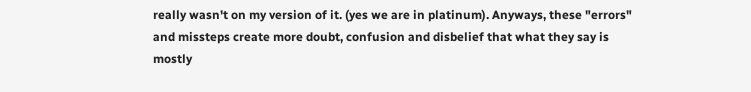really wasn't on my version of it. (yes we are in platinum). Anyways, these "errors" and missteps create more doubt, confusion and disbelief that what they say is mostly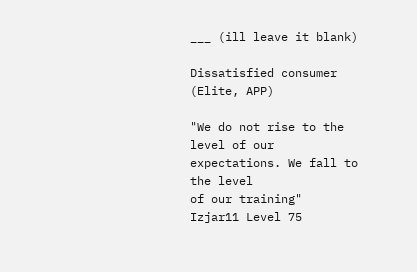___ (ill leave it blank)

Dissatisfied consumer (Elite, APP)

"We do not rise to the level of our expectations. We fall to the level
of our training"
Izjar11 Level 75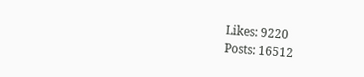Likes: 9220
Posts: 16512